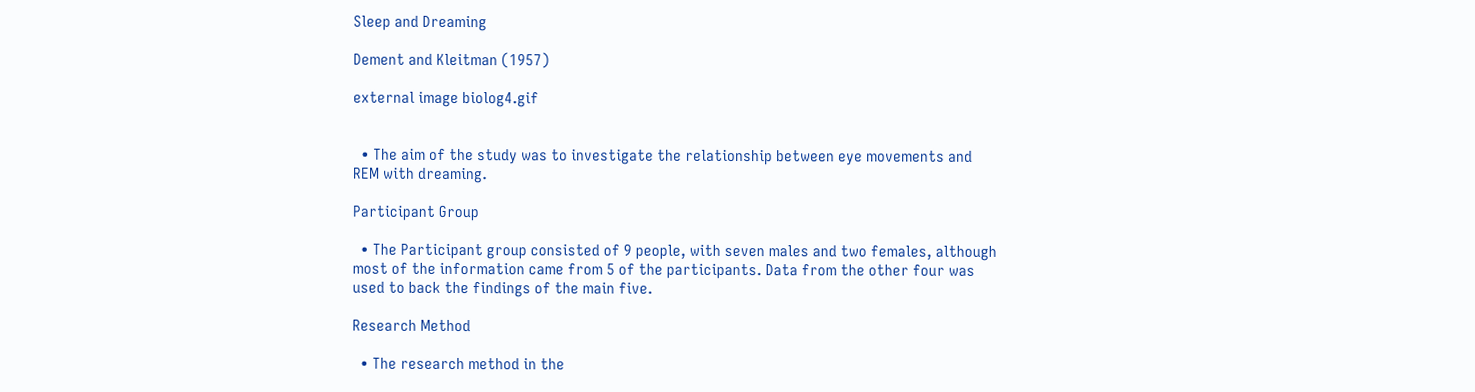Sleep and Dreaming

Dement and Kleitman (1957)

external image biolog4.gif


  • The aim of the study was to investigate the relationship between eye movements and REM with dreaming.

Participant Group

  • The Participant group consisted of 9 people, with seven males and two females, although most of the information came from 5 of the participants. Data from the other four was used to back the findings of the main five.

Research Method

  • The research method in the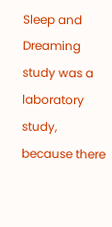Sleep and Dreaming study was a laboratory study, because there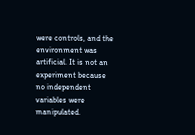were controls, and the environment was artificial. It is not an experiment because no independent variables were manipulated.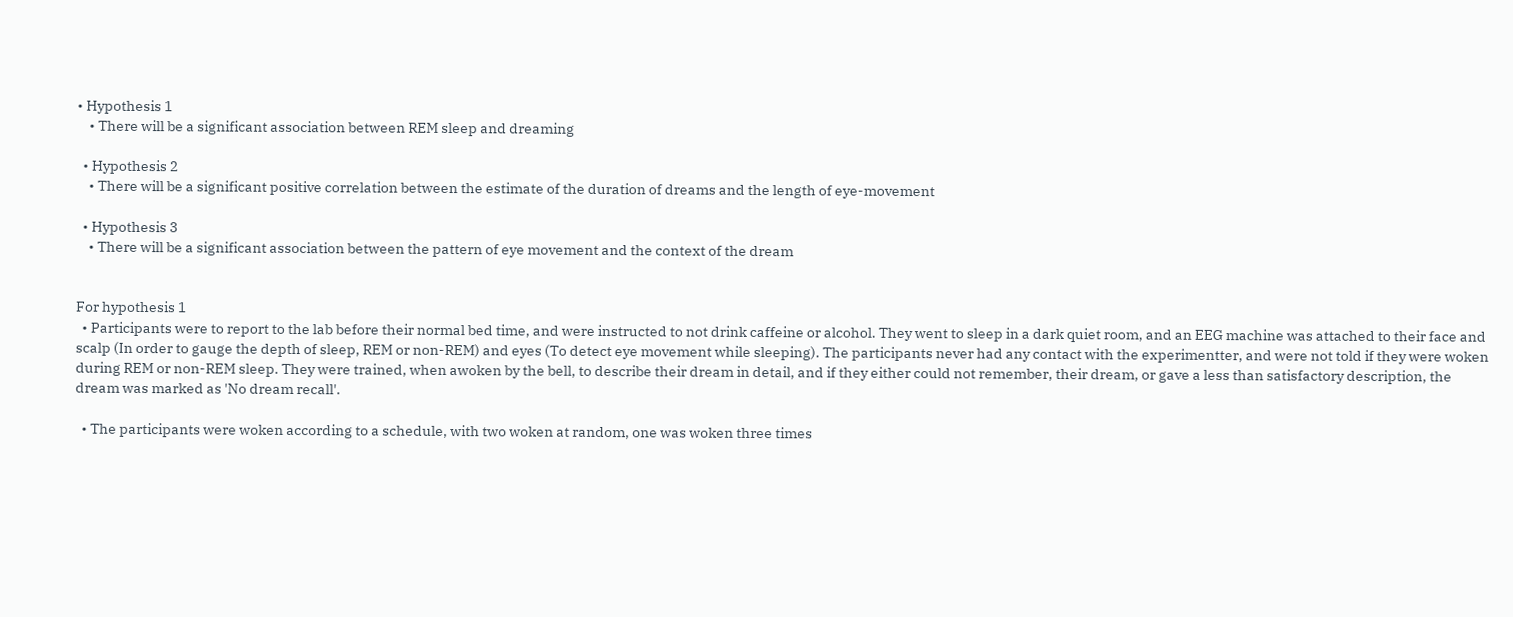• Hypothesis 1
    • There will be a significant association between REM sleep and dreaming

  • Hypothesis 2
    • There will be a significant positive correlation between the estimate of the duration of dreams and the length of eye-movement

  • Hypothesis 3
    • There will be a significant association between the pattern of eye movement and the context of the dream


For hypothesis 1
  • Participants were to report to the lab before their normal bed time, and were instructed to not drink caffeine or alcohol. They went to sleep in a dark quiet room, and an EEG machine was attached to their face and scalp (In order to gauge the depth of sleep, REM or non-REM) and eyes (To detect eye movement while sleeping). The participants never had any contact with the experimentter, and were not told if they were woken during REM or non-REM sleep. They were trained, when awoken by the bell, to describe their dream in detail, and if they either could not remember, their dream, or gave a less than satisfactory description, the dream was marked as 'No dream recall'.

  • The participants were woken according to a schedule, with two woken at random, one was woken three times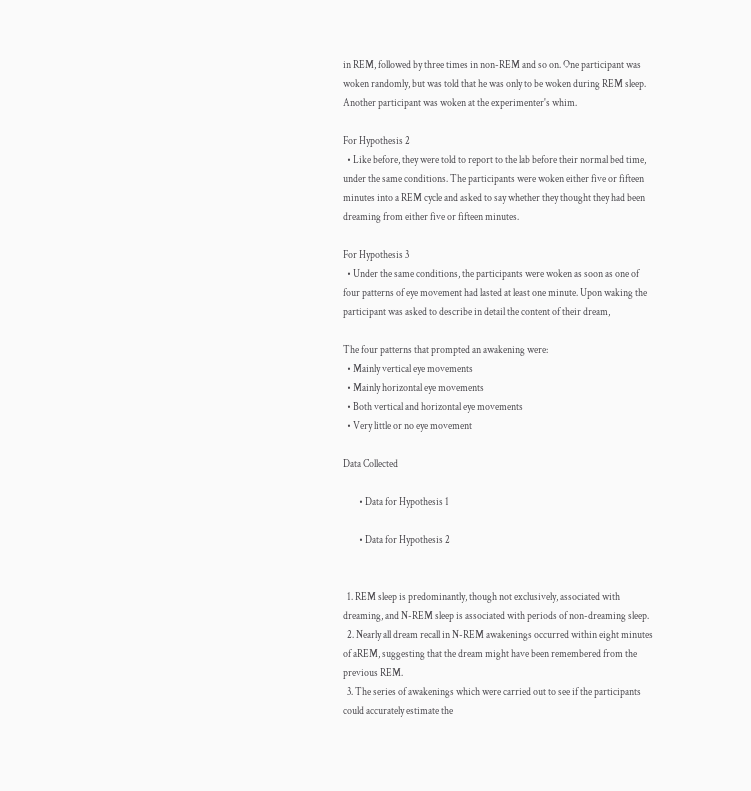in REM, followed by three times in non-REM and so on. One participant was woken randomly, but was told that he was only to be woken during REM sleep. Another participant was woken at the experimenter's whim.

For Hypothesis 2
  • Like before, they were told to report to the lab before their normal bed time, under the same conditions. The participants were woken either five or fifteen minutes into a REM cycle and asked to say whether they thought they had been dreaming from either five or fifteen minutes.

For Hypothesis 3
  • Under the same conditions, the participants were woken as soon as one of four patterns of eye movement had lasted at least one minute. Upon waking the participant was asked to describe in detail the content of their dream,

The four patterns that prompted an awakening were:
  • Mainly vertical eye movements
  • Mainly horizontal eye movements
  • Both vertical and horizontal eye movements
  • Very little or no eye movement

Data Collected

        • Data for Hypothesis 1

        • Data for Hypothesis 2


  1. REM sleep is predominantly, though not exclusively, associated with dreaming, and N-REM sleep is associated with periods of non-dreaming sleep.
  2. Nearly all dream recall in N-REM awakenings occurred within eight minutes of aREM, suggesting that the dream might have been remembered from the previous REM.
  3. The series of awakenings which were carried out to see if the participants could accurately estimate the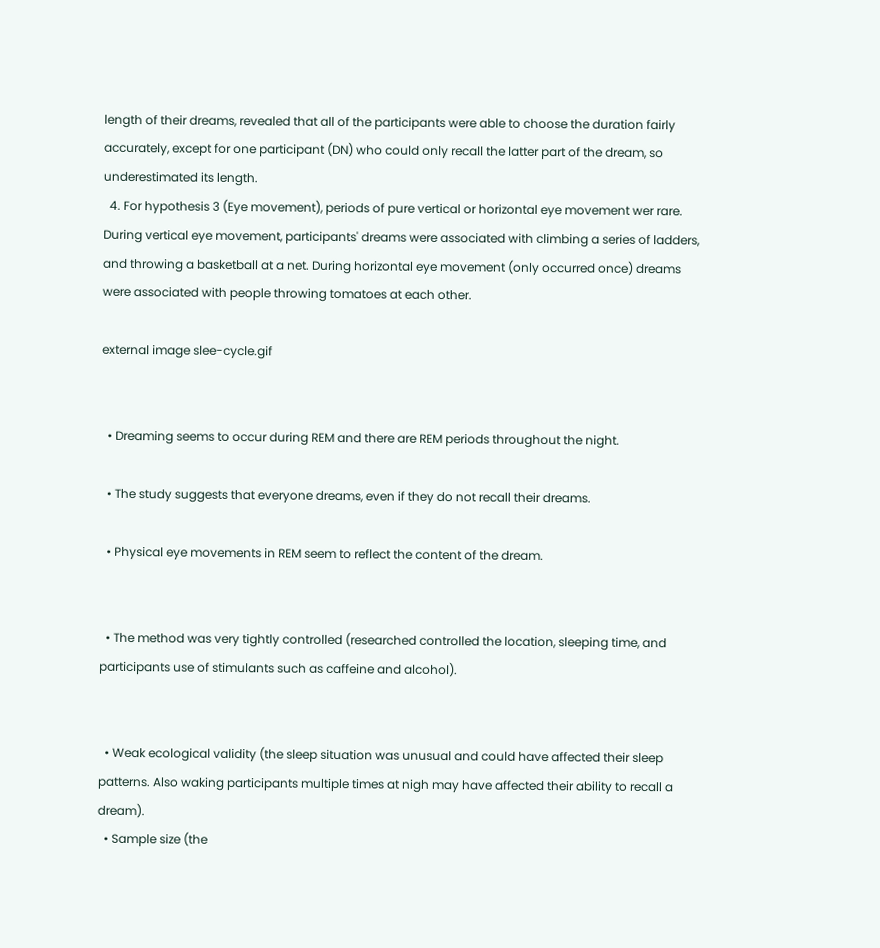length of their dreams, revealed that all of the participants were able to choose the duration fairly accurately, except for one participant (DN) who could only recall the latter part of the dream, so underestimated its length.
  4. For hypothesis 3 (Eye movement), periods of pure vertical or horizontal eye movement wer rare. During vertical eye movement, participants' dreams were associated with climbing a series of ladders, and throwing a basketball at a net. During horizontal eye movement (only occurred once) dreams were associated with people throwing tomatoes at each other.

external image slee-cycle.gif


  • Dreaming seems to occur during REM and there are REM periods throughout the night.

  • The study suggests that everyone dreams, even if they do not recall their dreams.

  • Physical eye movements in REM seem to reflect the content of the dream.


  • The method was very tightly controlled (researched controlled the location, sleeping time, and participants use of stimulants such as caffeine and alcohol).


  • Weak ecological validity (the sleep situation was unusual and could have affected their sleep patterns. Also waking participants multiple times at nigh may have affected their ability to recall a dream).
  • Sample size (the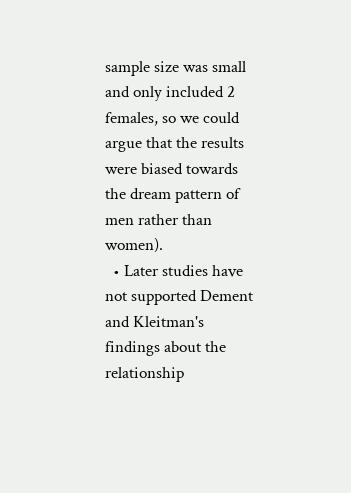sample size was small and only included 2 females, so we could argue that the results were biased towards the dream pattern of men rather than women).
  • Later studies have not supported Dement and Kleitman's findings about the relationship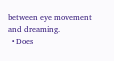between eye movement and dreaming.
  • Does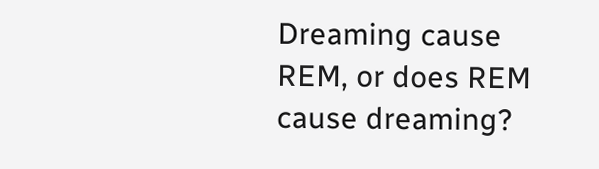Dreaming cause REM, or does REM cause dreaming?